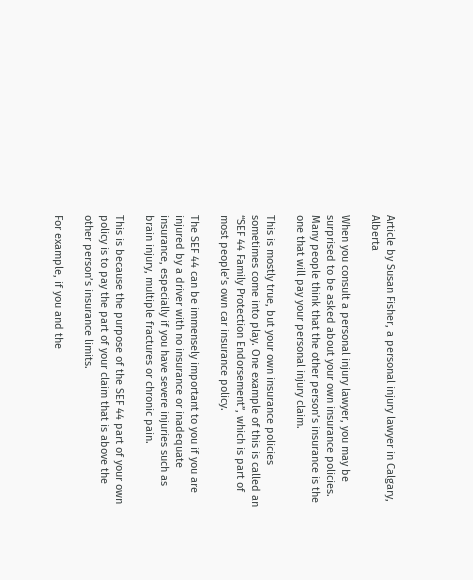Article by Susan Fisher, a personal injury lawyer in Calgary, Alberta

When you consult a personal injury lawyer, you may be surprised to be asked about your own insurance policies. Many people think that the other person’s insurance is the one that will pay your personal injury claim.

This is mostly true, but your own insurance policies sometimes come into play. One example of this is called an “SEF 44 Family Protection Endorsement”, which is part of most people’s own car insurance policy.

The SEF 44 can be immensely important to you if you are injured by a driver with no insurance or inadequate insurance, especially if you have severe injuries such as brain injury, multiple fractures or chronic pain.

This is because the purpose of the SEF 44 part of your own policy is to pay the part of your claim that is above the other person’s insurance limits.

For example, if you and the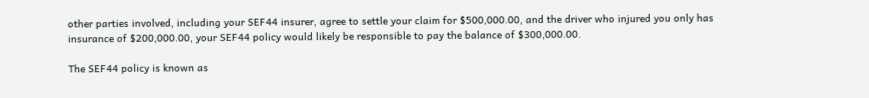other parties involved, including your SEF44 insurer, agree to settle your claim for $500,000.00, and the driver who injured you only has insurance of $200,000.00, your SEF44 policy would likely be responsible to pay the balance of $300,000.00.

The SEF44 policy is known as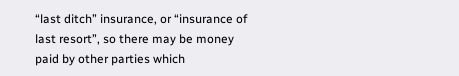“last ditch” insurance, or “insurance of last resort”, so there may be money paid by other parties which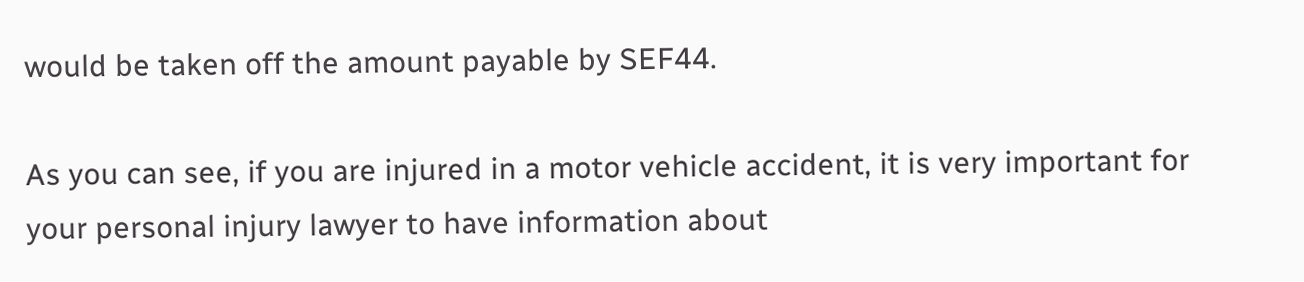would be taken off the amount payable by SEF44.

As you can see, if you are injured in a motor vehicle accident, it is very important for your personal injury lawyer to have information about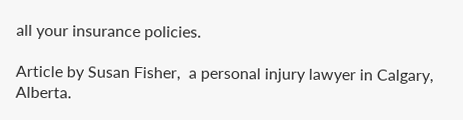all your insurance policies.

Article by Susan Fisher,  a personal injury lawyer in Calgary, Alberta.